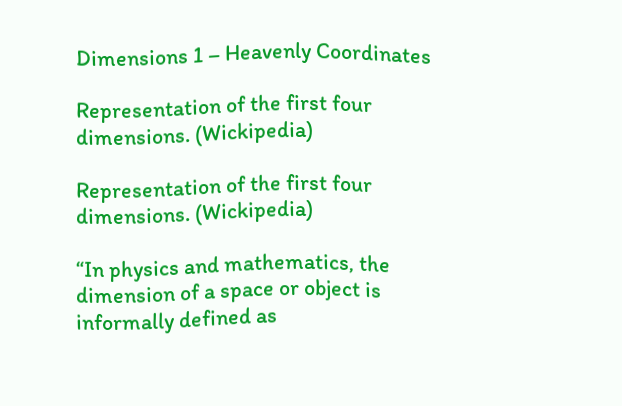Dimensions 1 – Heavenly Coordinates

Representation of the first four dimensions. (Wickipedia)

Representation of the first four dimensions. (Wickipedia)

“In physics and mathematics, the dimension of a space or object is informally defined as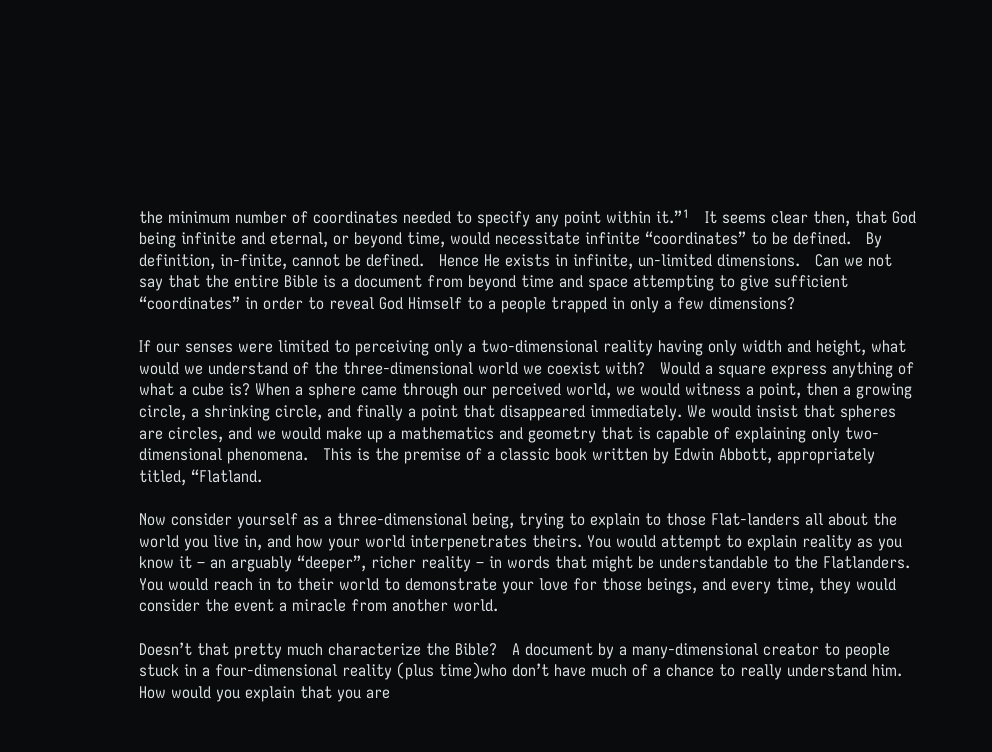the minimum number of coordinates needed to specify any point within it.”¹   It seems clear then, that God being infinite and eternal, or beyond time, would necessitate infinite “coordinates” to be defined.   By definition, in-finite, cannot be defined.   Hence He exists in infinite, un-limited dimensions.   Can we not say that the entire Bible is a document from beyond time and space attempting to give sufficient “coordinates” in order to reveal God Himself to a people trapped in only a few dimensions?

If our senses were limited to perceiving only a two-dimensional reality having only width and height, what would we understand of the three-dimensional world we coexist with?   Would a square express anything of what a cube is? When a sphere came through our perceived world, we would witness a point, then a growing circle, a shrinking circle, and finally a point that disappeared immediately. We would insist that spheres are circles, and we would make up a mathematics and geometry that is capable of explaining only two-dimensional phenomena.   This is the premise of a classic book written by Edwin Abbott, appropriately titled, “Flatland.

Now consider yourself as a three-dimensional being, trying to explain to those Flat-landers all about the world you live in, and how your world interpenetrates theirs. You would attempt to explain reality as you know it – an arguably “deeper”, richer reality – in words that might be understandable to the Flatlanders.   You would reach in to their world to demonstrate your love for those beings, and every time, they would consider the event a miracle from another world.

Doesn’t that pretty much characterize the Bible?   A document by a many-dimensional creator to people stuck in a four-dimensional reality (plus time)who don’t have much of a chance to really understand him.   How would you explain that you are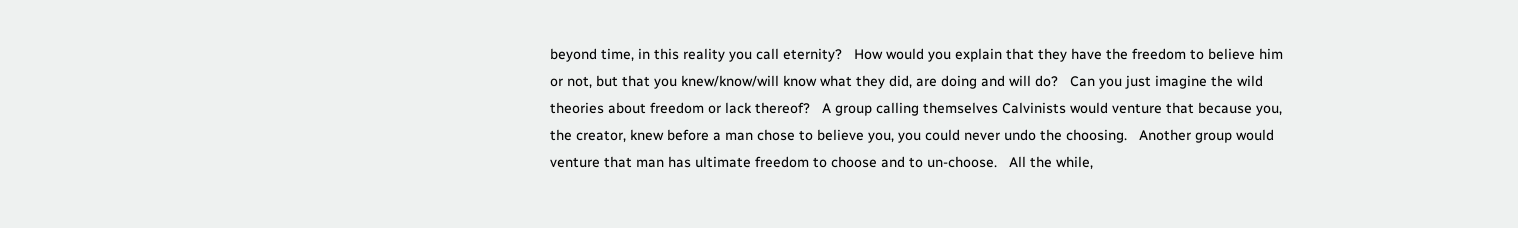beyond time, in this reality you call eternity?   How would you explain that they have the freedom to believe him or not, but that you knew/know/will know what they did, are doing and will do?   Can you just imagine the wild theories about freedom or lack thereof?   A group calling themselves Calvinists would venture that because you, the creator, knew before a man chose to believe you, you could never undo the choosing.   Another group would venture that man has ultimate freedom to choose and to un-choose.   All the while,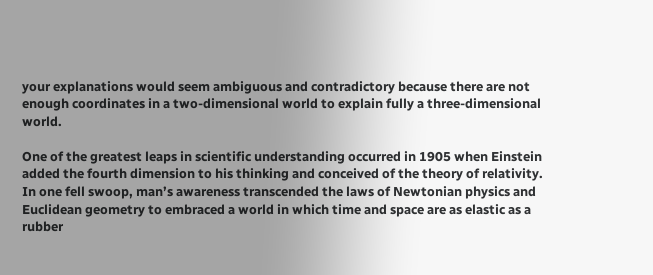your explanations would seem ambiguous and contradictory because there are not enough coordinates in a two-dimensional world to explain fully a three-dimensional world.

One of the greatest leaps in scientific understanding occurred in 1905 when Einstein added the fourth dimension to his thinking and conceived of the theory of relativity.   In one fell swoop, man’s awareness transcended the laws of Newtonian physics and Euclidean geometry to embraced a world in which time and space are as elastic as a rubber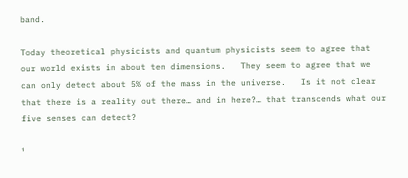band.

Today theoretical physicists and quantum physicists seem to agree that our world exists in about ten dimensions.   They seem to agree that we can only detect about 5% of the mass in the universe.   Is it not clear that there is a reality out there… and in here?… that transcends what our five senses can detect?

¹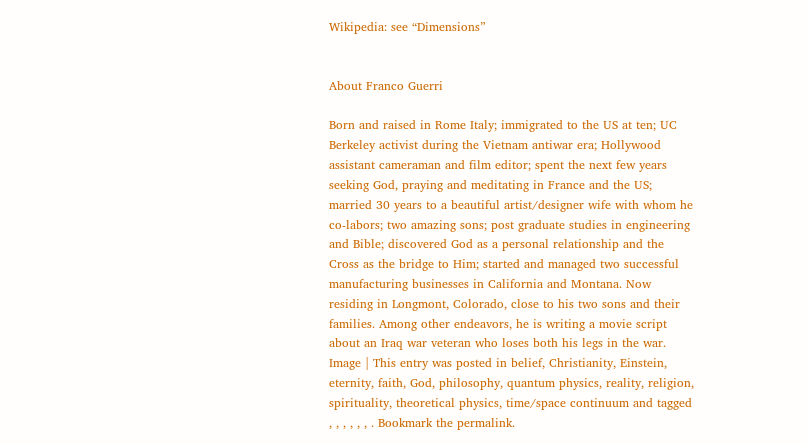Wikipedia: see “Dimensions”


About Franco Guerri

Born and raised in Rome Italy; immigrated to the US at ten; UC Berkeley activist during the Vietnam antiwar era; Hollywood assistant cameraman and film editor; spent the next few years seeking God, praying and meditating in France and the US; married 30 years to a beautiful artist/designer wife with whom he co-labors; two amazing sons; post graduate studies in engineering and Bible; discovered God as a personal relationship and the Cross as the bridge to Him; started and managed two successful manufacturing businesses in California and Montana. Now residing in Longmont, Colorado, close to his two sons and their families. Among other endeavors, he is writing a movie script about an Iraq war veteran who loses both his legs in the war.
Image | This entry was posted in belief, Christianity, Einstein, eternity, faith, God, philosophy, quantum physics, reality, religion, spirituality, theoretical physics, time/space continuum and tagged , , , , , , . Bookmark the permalink.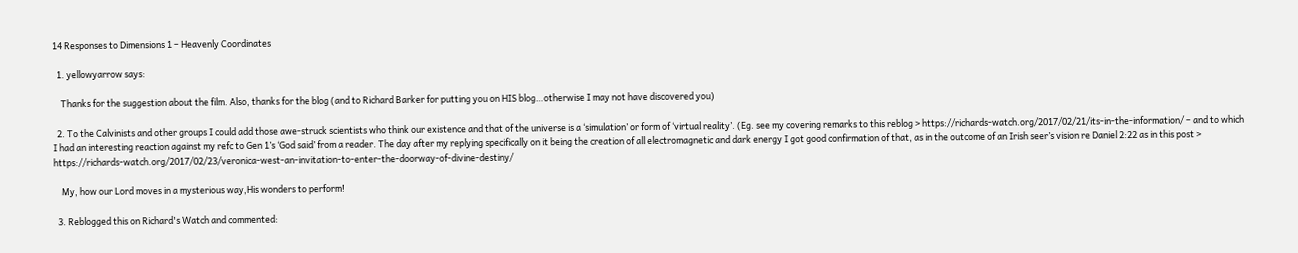14 Responses to Dimensions 1 – Heavenly Coordinates

  1. yellowyarrow says:

    Thanks for the suggestion about the film. Also, thanks for the blog (and to Richard Barker for putting you on HIS blog…otherwise I may not have discovered you)

  2. To the Calvinists and other groups I could add those awe-struck scientists who think our existence and that of the universe is a ‘simulation’ or form of ‘virtual reality’. (Eg. see my covering remarks to this reblog > https://richards-watch.org/2017/02/21/its-in-the-information/ – and to which I had an interesting reaction against my refc to Gen 1’s ‘God said’ from a reader. The day after my replying specifically on it being the creation of all electromagnetic and dark energy I got good confirmation of that, as in the outcome of an Irish seer’s vision re Daniel 2:22 as in this post > https://richards-watch.org/2017/02/23/veronica-west-an-invitation-to-enter-the-doorway-of-divine-destiny/

    My, how our Lord moves in a mysterious way,His wonders to perform!

  3. Reblogged this on Richard's Watch and commented: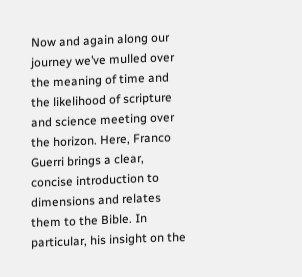Now and again along our journey we’ve mulled over the meaning of time and the likelihood of scripture and science meeting over the horizon. Here, Franco Guerri brings a clear, concise introduction to dimensions and relates them to the Bible. In particular, his insight on the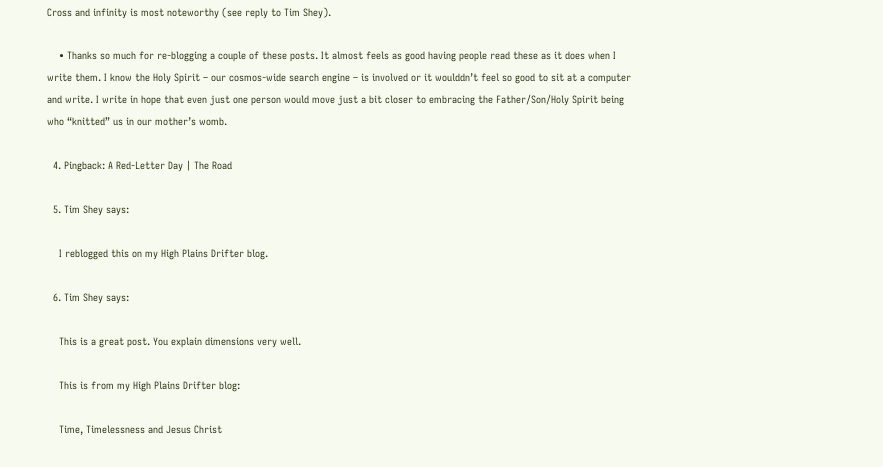Cross and infinity is most noteworthy (see reply to Tim Shey).

    • Thanks so much for re-blogging a couple of these posts. It almost feels as good having people read these as it does when I write them. I know the Holy Spirit – our cosmos-wide search engine – is involved or it woulddn’t feel so good to sit at a computer and write. I write in hope that even just one person would move just a bit closer to embracing the Father/Son/Holy Spirit being who “knitted” us in our mother’s womb.

  4. Pingback: A Red-Letter Day | The Road

  5. Tim Shey says:

    I reblogged this on my High Plains Drifter blog.

  6. Tim Shey says:

    This is a great post. You explain dimensions very well.

    This is from my High Plains Drifter blog:

    Time, Timelessness and Jesus Christ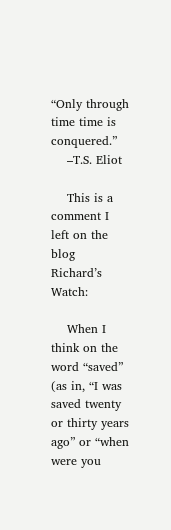“Only through time time is conquered.”
    –T.S. Eliot

    This is a comment I left on the blog Richard’s Watch:

    When I think on the word “saved” (as in, “I was saved twenty or thirty years ago” or “when were you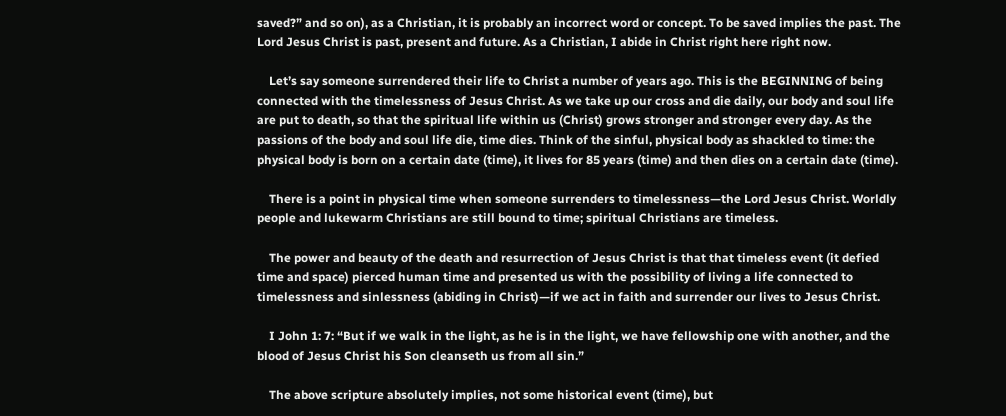saved?” and so on), as a Christian, it is probably an incorrect word or concept. To be saved implies the past. The Lord Jesus Christ is past, present and future. As a Christian, I abide in Christ right here right now.

    Let’s say someone surrendered their life to Christ a number of years ago. This is the BEGINNING of being connected with the timelessness of Jesus Christ. As we take up our cross and die daily, our body and soul life are put to death, so that the spiritual life within us (Christ) grows stronger and stronger every day. As the passions of the body and soul life die, time dies. Think of the sinful, physical body as shackled to time: the physical body is born on a certain date (time), it lives for 85 years (time) and then dies on a certain date (time).

    There is a point in physical time when someone surrenders to timelessness—the Lord Jesus Christ. Worldly people and lukewarm Christians are still bound to time; spiritual Christians are timeless.

    The power and beauty of the death and resurrection of Jesus Christ is that that timeless event (it defied time and space) pierced human time and presented us with the possibility of living a life connected to timelessness and sinlessness (abiding in Christ)—if we act in faith and surrender our lives to Jesus Christ.

    I John 1: 7: “But if we walk in the light, as he is in the light, we have fellowship one with another, and the blood of Jesus Christ his Son cleanseth us from all sin.”

    The above scripture absolutely implies, not some historical event (time), but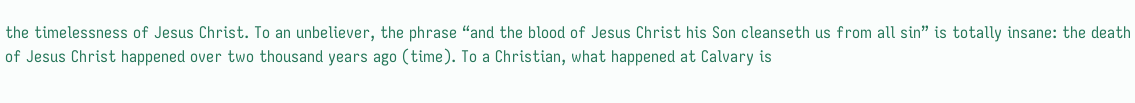the timelessness of Jesus Christ. To an unbeliever, the phrase “and the blood of Jesus Christ his Son cleanseth us from all sin” is totally insane: the death of Jesus Christ happened over two thousand years ago (time). To a Christian, what happened at Calvary is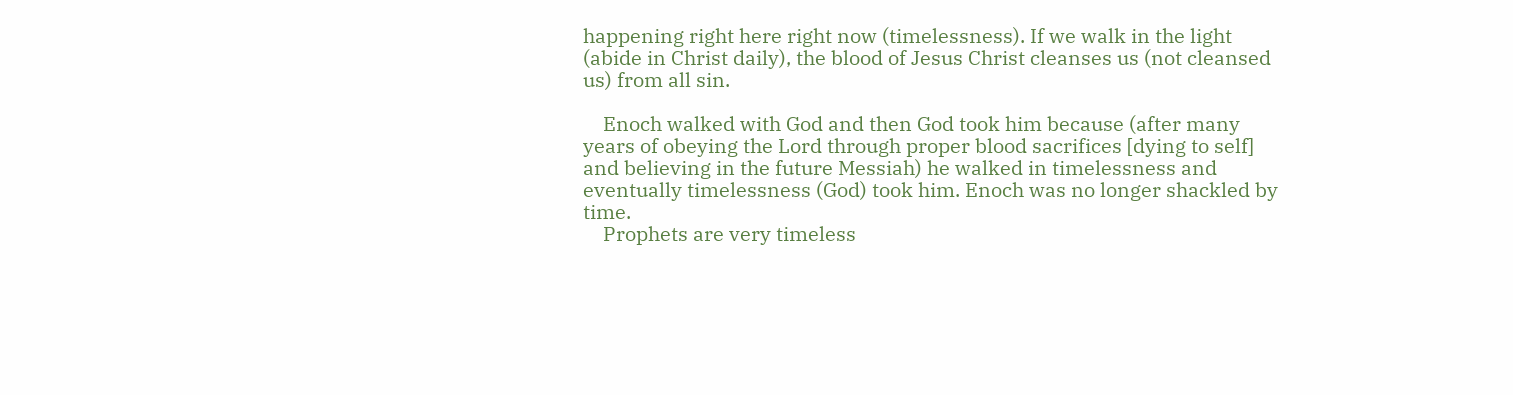happening right here right now (timelessness). If we walk in the light (abide in Christ daily), the blood of Jesus Christ cleanses us (not cleansed us) from all sin.

    Enoch walked with God and then God took him because (after many years of obeying the Lord through proper blood sacrifices [dying to self] and believing in the future Messiah) he walked in timelessness and eventually timelessness (God) took him. Enoch was no longer shackled by time.
    Prophets are very timeless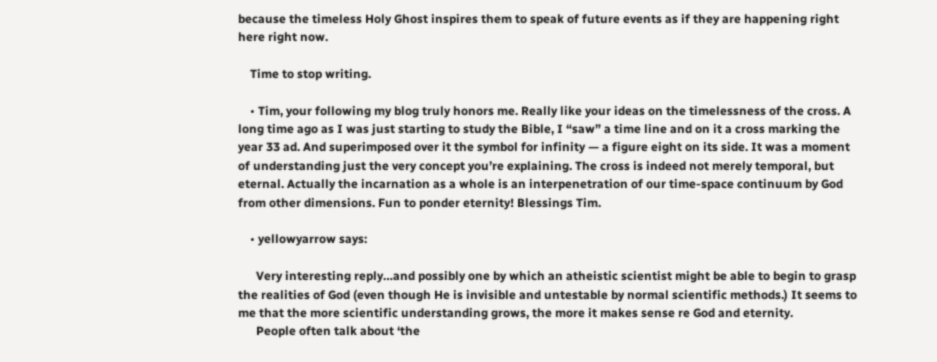because the timeless Holy Ghost inspires them to speak of future events as if they are happening right here right now.

    Time to stop writing.

    • Tim, your following my blog truly honors me. Really like your ideas on the timelessness of the cross. A long time ago as I was just starting to study the Bible, I “saw” a time line and on it a cross marking the year 33 ad. And superimposed over it the symbol for infinity — a figure eight on its side. It was a moment of understanding just the very concept you’re explaining. The cross is indeed not merely temporal, but eternal. Actually the incarnation as a whole is an interpenetration of our time-space continuum by God from other dimensions. Fun to ponder eternity! Blessings Tim.

    • yellowyarrow says:

      Very interesting reply…and possibly one by which an atheistic scientist might be able to begin to grasp the realities of God (even though He is invisible and untestable by normal scientific methods.) It seems to me that the more scientific understanding grows, the more it makes sense re God and eternity.
      People often talk about ‘the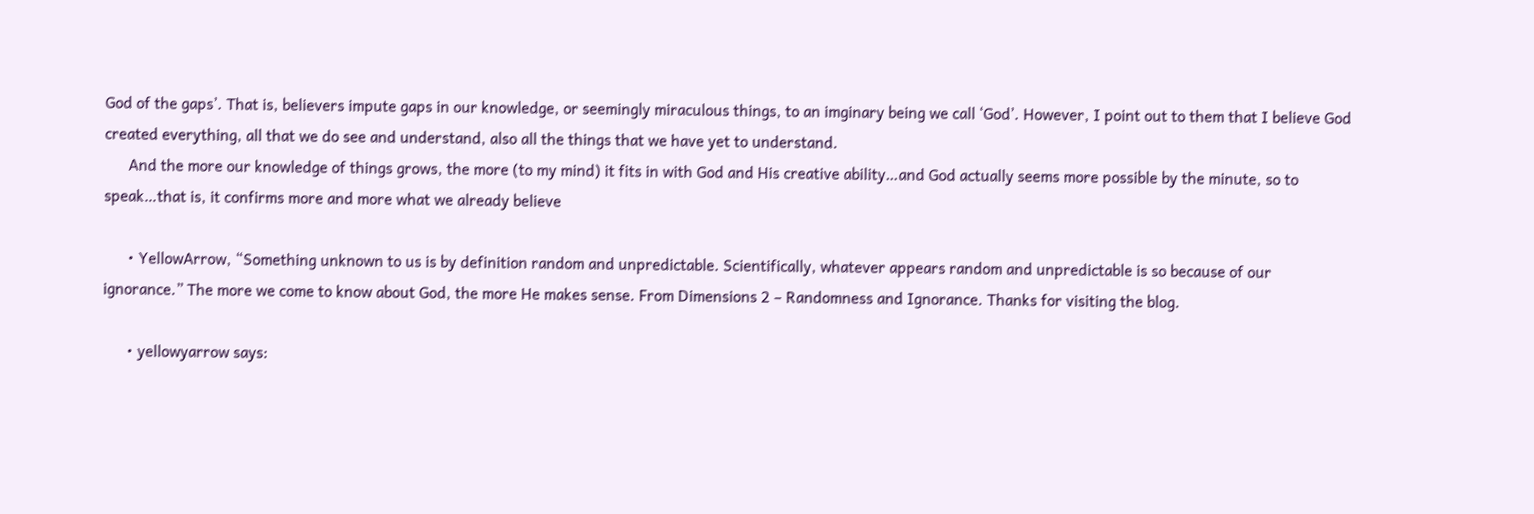God of the gaps’. That is, believers impute gaps in our knowledge, or seemingly miraculous things, to an imginary being we call ‘God’. However, I point out to them that I believe God created everything, all that we do see and understand, also all the things that we have yet to understand.
      And the more our knowledge of things grows, the more (to my mind) it fits in with God and His creative ability…and God actually seems more possible by the minute, so to speak…that is, it confirms more and more what we already believe

      • YellowArrow, “Something unknown to us is by definition random and unpredictable. Scientifically, whatever appears random and unpredictable is so because of our ignorance.” The more we come to know about God, the more He makes sense. From Dimensions 2 – Randomness and Ignorance. Thanks for visiting the blog.

      • yellowyarrow says: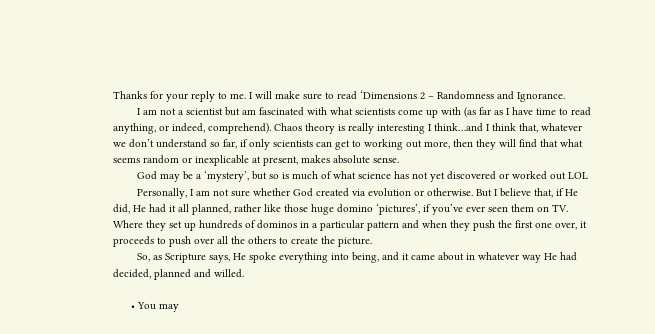Thanks for your reply to me. I will make sure to read ‘Dimensions 2 – Randomness and Ignorance.
        I am not a scientist but am fascinated with what scientists come up with (as far as I have time to read anything, or indeed, comprehend). Chaos theory is really interesting I think…and I think that, whatever we don’t understand so far, if only scientists can get to working out more, then they will find that what seems random or inexplicable at present, makes absolute sense.
        God may be a ‘mystery’, but so is much of what science has not yet discovered or worked out LOL
        Personally, I am not sure whether God created via evolution or otherwise. But I believe that, if He did, He had it all planned, rather like those huge domino ‘pictures’, if you’ve ever seen them on TV. Where they set up hundreds of dominos in a particular pattern and when they push the first one over, it proceeds to push over all the others to create the picture.
        So, as Scripture says, He spoke everything into being, and it came about in whatever way He had decided, planned and willed.

      • You may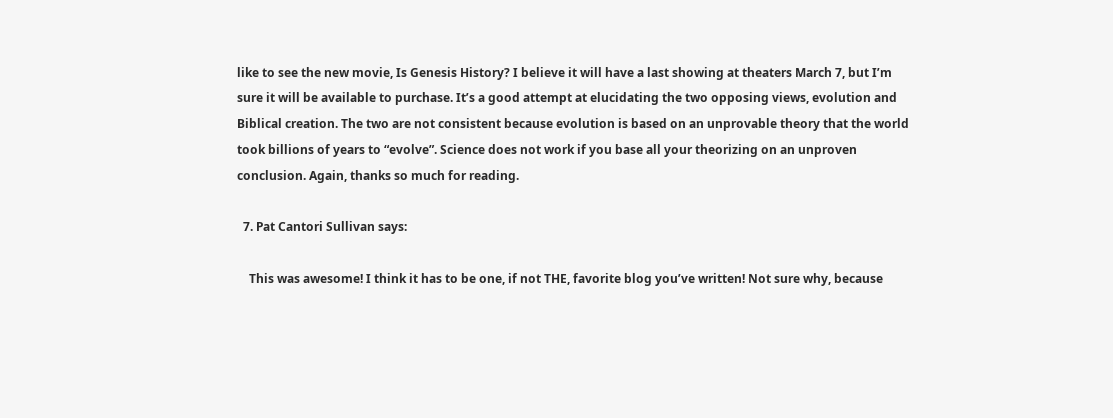like to see the new movie, Is Genesis History? I believe it will have a last showing at theaters March 7, but I’m sure it will be available to purchase. It’s a good attempt at elucidating the two opposing views, evolution and Biblical creation. The two are not consistent because evolution is based on an unprovable theory that the world took billions of years to “evolve”. Science does not work if you base all your theorizing on an unproven conclusion. Again, thanks so much for reading.

  7. Pat Cantori Sullivan says:

    This was awesome! I think it has to be one, if not THE, favorite blog you’ve written! Not sure why, because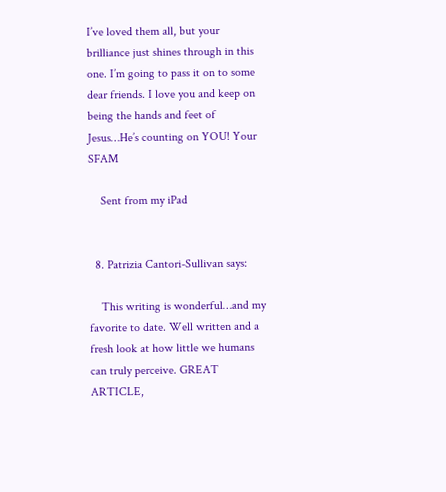I’ve loved them all, but your brilliance just shines through in this one. I’m going to pass it on to some dear friends. I love you and keep on being the hands and feet of Jesus…He’s counting on YOU! Your SFAM

    Sent from my iPad


  8. Patrizia Cantori-Sullivan says:

    This writing is wonderful…and my favorite to date. Well written and a fresh look at how little we humans can truly perceive. GREAT ARTICLE,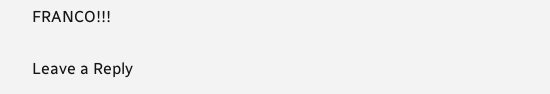FRANCO!!!

Leave a Reply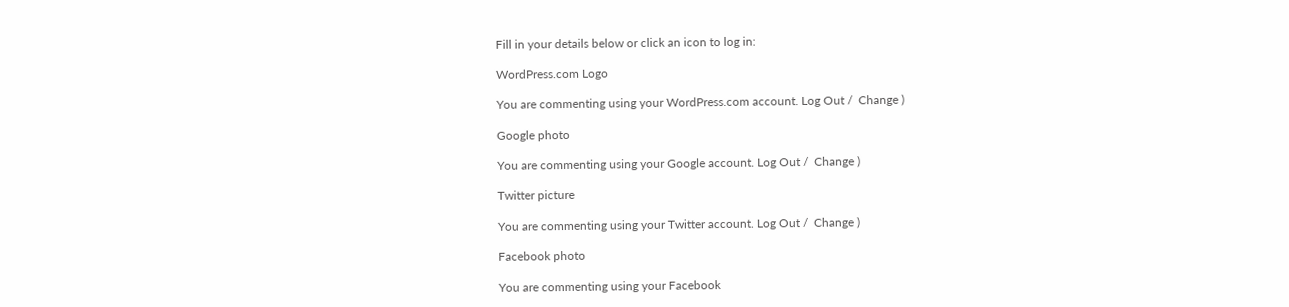Fill in your details below or click an icon to log in:

WordPress.com Logo

You are commenting using your WordPress.com account. Log Out /  Change )

Google photo

You are commenting using your Google account. Log Out /  Change )

Twitter picture

You are commenting using your Twitter account. Log Out /  Change )

Facebook photo

You are commenting using your Facebook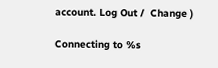account. Log Out /  Change )

Connecting to %s